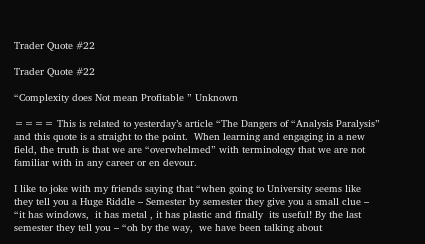Trader Quote #22

Trader Quote #22

“Complexity does Not mean Profitable ” Unknown

==== This is related to yesterday’s article “The Dangers of “Analysis Paralysis” and this quote is a straight to the point.  When learning and engaging in a new field, the truth is that we are “overwhelmed” with terminology that we are not familiar with in any career or en devour.

I like to joke with my friends saying that “when going to University seems like they tell you a Huge Riddle – Semester by semester they give you a small clue – “it has windows,  it has metal , it has plastic and finally  its useful! By the last semester they tell you – “oh by the way,  we have been talking about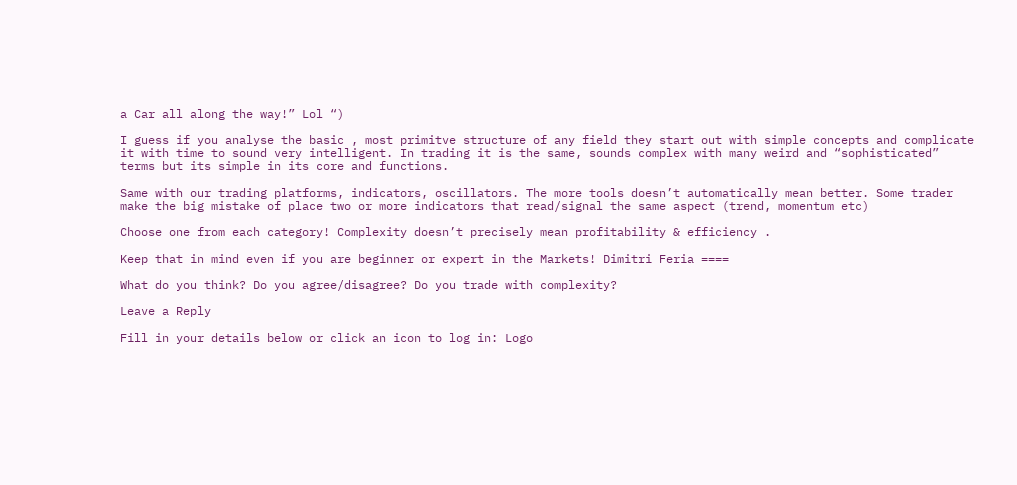a Car all along the way!” Lol “)

I guess if you analyse the basic , most primitve structure of any field they start out with simple concepts and complicate it with time to sound very intelligent. In trading it is the same, sounds complex with many weird and “sophisticated” terms but its simple in its core and functions.

Same with our trading platforms, indicators, oscillators. The more tools doesn’t automatically mean better. Some trader make the big mistake of place two or more indicators that read/signal the same aspect (trend, momentum etc)

Choose one from each category! Complexity doesn’t precisely mean profitability & efficiency .

Keep that in mind even if you are beginner or expert in the Markets! Dimitri Feria ====

What do you think? Do you agree/disagree? Do you trade with complexity?

Leave a Reply

Fill in your details below or click an icon to log in: Logo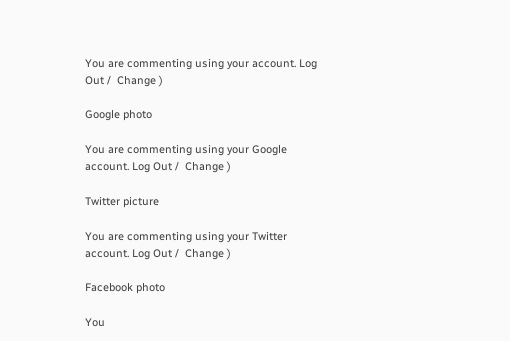You are commenting using your account. Log Out /  Change )

Google photo

You are commenting using your Google account. Log Out /  Change )

Twitter picture

You are commenting using your Twitter account. Log Out /  Change )

Facebook photo

You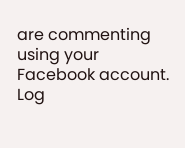are commenting using your Facebook account. Log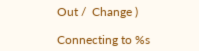Out /  Change )

Connecting to %s